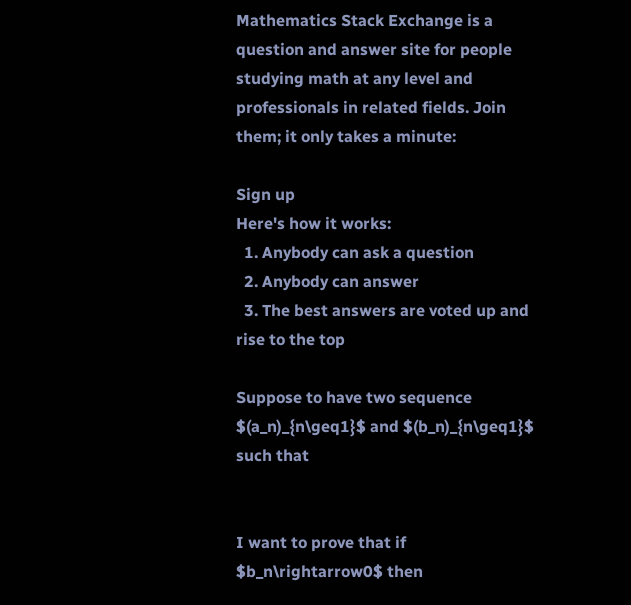Mathematics Stack Exchange is a question and answer site for people studying math at any level and professionals in related fields. Join them; it only takes a minute:

Sign up
Here's how it works:
  1. Anybody can ask a question
  2. Anybody can answer
  3. The best answers are voted up and rise to the top

Suppose to have two sequence $(a_n)_{n\geq1}$ and $(b_n)_{n\geq1}$ such that


I want to prove that if $b_n\rightarrow0$ then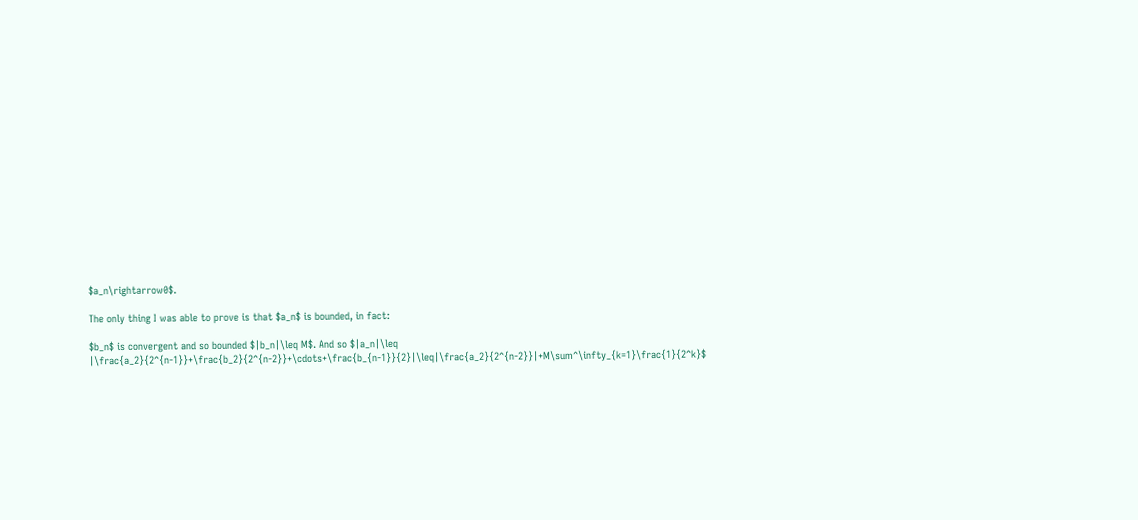$a_n\rightarrow0$.

The only thing I was able to prove is that $a_n$ is bounded, in fact:

$b_n$ is convergent and so bounded $|b_n|\leq M$. And so $|a_n|\leq |\frac{a_2}{2^{n-1}}+\frac{b_2}{2^{n-2}}+\cdots+\frac{b_{n-1}}{2}|\leq|\frac{a_2}{2^{n-2}}|+M\sum^\infty_{k=1}\frac{1}{2^k}$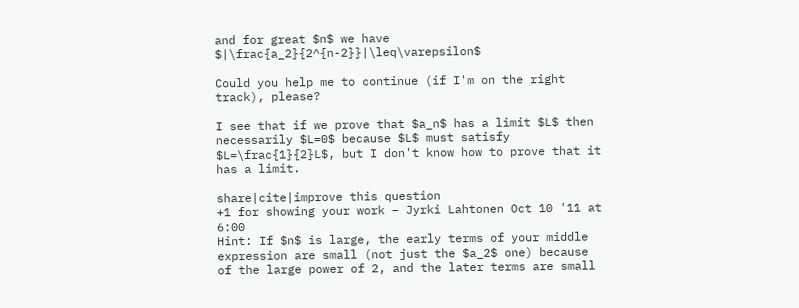and for great $n$ we have $|\frac{a_2}{2^{n-2}}|\leq\varepsilon$

Could you help me to continue (if I'm on the right track), please?

I see that if we prove that $a_n$ has a limit $L$ then necessarily $L=0$ because $L$ must satisfy $L=\frac{1}{2}L$, but I don't know how to prove that it has a limit.

share|cite|improve this question
+1 for showing your work – Jyrki Lahtonen Oct 10 '11 at 6:00
Hint: If $n$ is large, the early terms of your middle expression are small (not just the $a_2$ one) because of the large power of 2, and the later terms are small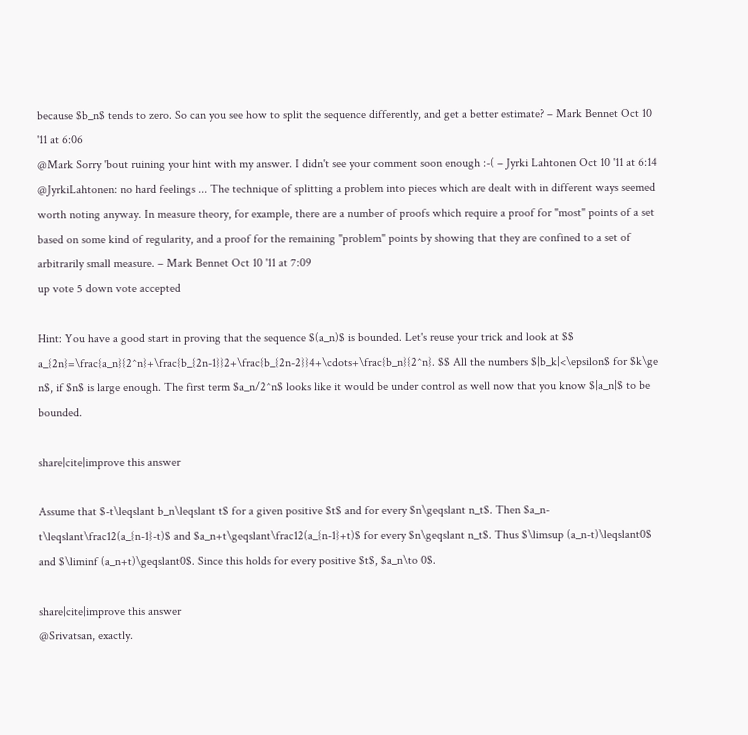because $b_n$ tends to zero. So can you see how to split the sequence differently, and get a better estimate? – Mark Bennet Oct 10 '11 at 6:06
@Mark Sorry 'bout ruining your hint with my answer. I didn't see your comment soon enough :-( – Jyrki Lahtonen Oct 10 '11 at 6:14
@JyrkiLahtonen: no hard feelings ... The technique of splitting a problem into pieces which are dealt with in different ways seemed worth noting anyway. In measure theory, for example, there are a number of proofs which require a proof for "most" points of a set based on some kind of regularity, and a proof for the remaining "problem" points by showing that they are confined to a set of arbitrarily small measure. – Mark Bennet Oct 10 '11 at 7:09
up vote 5 down vote accepted

Hint: You have a good start in proving that the sequence $(a_n)$ is bounded. Let's reuse your trick and look at $$ a_{2n}=\frac{a_n}{2^n}+\frac{b_{2n-1}}2+\frac{b_{2n-2}}4+\cdots+\frac{b_n}{2^n}. $$ All the numbers $|b_k|<\epsilon$ for $k\ge n$, if $n$ is large enough. The first term $a_n/2^n$ looks like it would be under control as well now that you know $|a_n|$ to be bounded.

share|cite|improve this answer

Assume that $-t\leqslant b_n\leqslant t$ for a given positive $t$ and for every $n\geqslant n_t$. Then $a_n-t\leqslant\frac12(a_{n-1}-t)$ and $a_n+t\geqslant\frac12(a_{n-1}+t)$ for every $n\geqslant n_t$. Thus $\limsup (a_n-t)\leqslant0$ and $\liminf (a_n+t)\geqslant0$. Since this holds for every positive $t$, $a_n\to 0$.

share|cite|improve this answer
@Srivatsan, exactly.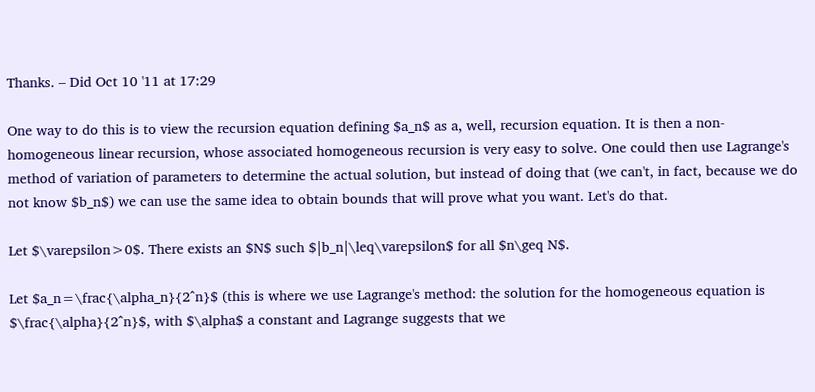Thanks. – Did Oct 10 '11 at 17:29

One way to do this is to view the recursion equation defining $a_n$ as a, well, recursion equation. It is then a non-homogeneous linear recursion, whose associated homogeneous recursion is very easy to solve. One could then use Lagrange's method of variation of parameters to determine the actual solution, but instead of doing that (we can't, in fact, because we do not know $b_n$) we can use the same idea to obtain bounds that will prove what you want. Let's do that.

Let $\varepsilon>0$. There exists an $N$ such $|b_n|\leq\varepsilon$ for all $n\geq N$.

Let $a_n=\frac{\alpha_n}{2^n}$ (this is where we use Lagrange's method: the solution for the homogeneous equation is $\frac{\alpha}{2^n}$, with $\alpha$ a constant and Lagrange suggests that we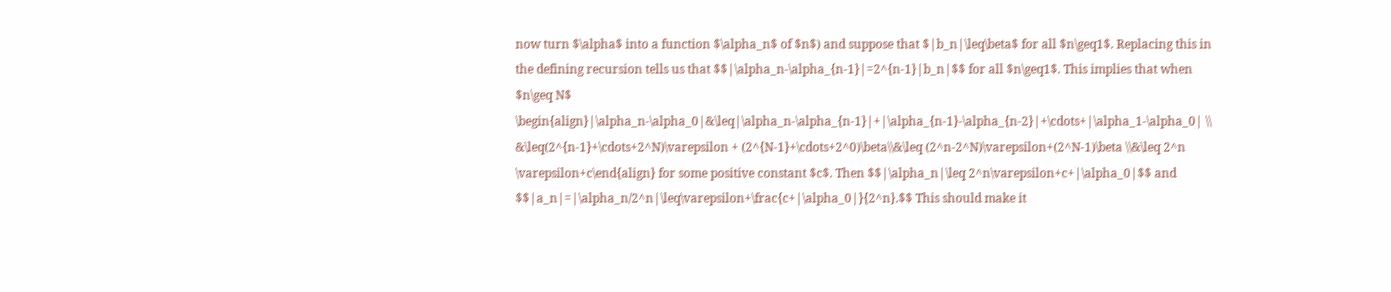now turn $\alpha$ into a function $\alpha_n$ of $n$) and suppose that $|b_n|\leq\beta$ for all $n\geq1$. Replacing this in the defining recursion tells us that $$|\alpha_n-\alpha_{n-1}|=2^{n-1}|b_n|$$ for all $n\geq1$. This implies that when $n\geq N$ \begin{align}|\alpha_n-\alpha_0|&\leq|\alpha_n-\alpha_{n-1}|+|\alpha_{n-1}-\alpha_{n-2}|+\cdots+|\alpha_1-\alpha_0| \\ &\leq(2^{n-1}+\cdots+2^N)\varepsilon + (2^{N-1}+\cdots+2^0)\beta\\&\leq (2^n-2^N)\varepsilon+(2^N-1)\beta \\&\leq 2^n \varepsilon+c\end{align} for some positive constant $c$. Then $$|\alpha_n|\leq 2^n\varepsilon+c+|\alpha_0|$$ and $$|a_n|=|\alpha_n/2^n|\leq\varepsilon+\frac{c+|\alpha_0|}{2^n}.$$ This should make it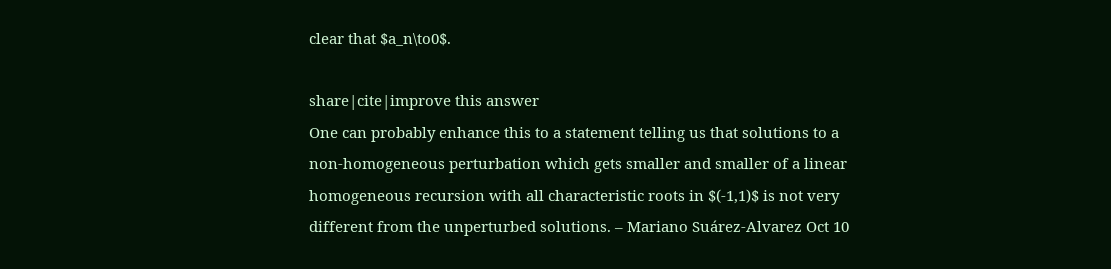clear that $a_n\to0$.

share|cite|improve this answer
One can probably enhance this to a statement telling us that solutions to a non-homogeneous perturbation which gets smaller and smaller of a linear homogeneous recursion with all characteristic roots in $(-1,1)$ is not very different from the unperturbed solutions. – Mariano Suárez-Alvarez Oct 10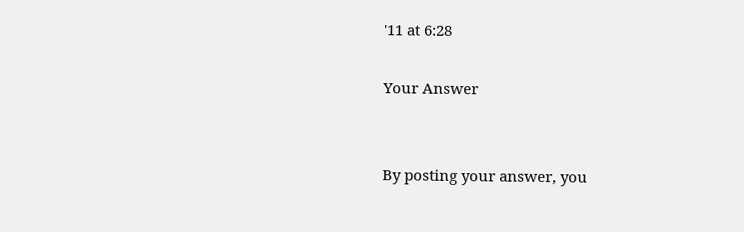'11 at 6:28

Your Answer


By posting your answer, you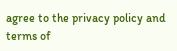agree to the privacy policy and terms of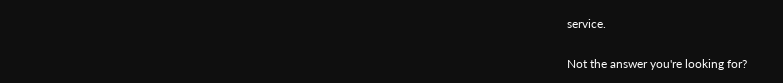service.

Not the answer you're looking for?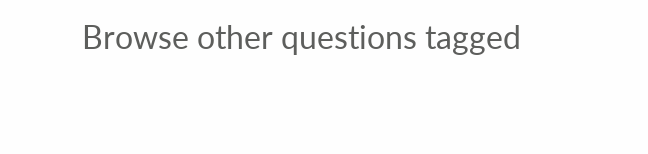Browse other questions tagged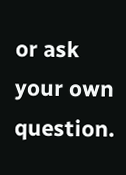or ask your own question.